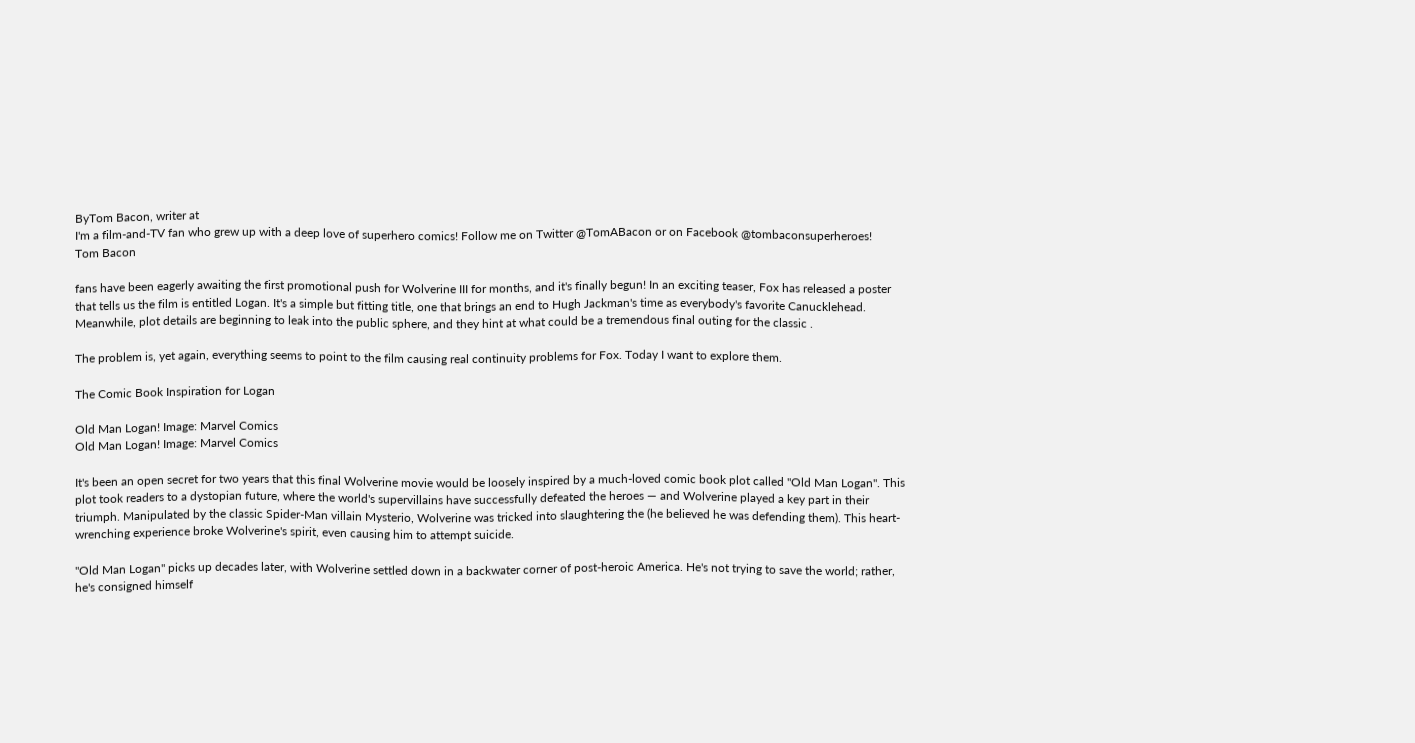ByTom Bacon, writer at
I'm a film-and-TV fan who grew up with a deep love of superhero comics! Follow me on Twitter @TomABacon or on Facebook @tombaconsuperheroes!
Tom Bacon

fans have been eagerly awaiting the first promotional push for Wolverine III for months, and it's finally begun! In an exciting teaser, Fox has released a poster that tells us the film is entitled Logan. It's a simple but fitting title, one that brings an end to Hugh Jackman's time as everybody's favorite Canucklehead. Meanwhile, plot details are beginning to leak into the public sphere, and they hint at what could be a tremendous final outing for the classic .

The problem is, yet again, everything seems to point to the film causing real continuity problems for Fox. Today I want to explore them.

The Comic Book Inspiration for Logan

Old Man Logan! Image: Marvel Comics
Old Man Logan! Image: Marvel Comics

It's been an open secret for two years that this final Wolverine movie would be loosely inspired by a much-loved comic book plot called "Old Man Logan". This plot took readers to a dystopian future, where the world's supervillains have successfully defeated the heroes — and Wolverine played a key part in their triumph. Manipulated by the classic Spider-Man villain Mysterio, Wolverine was tricked into slaughtering the (he believed he was defending them). This heart-wrenching experience broke Wolverine's spirit, even causing him to attempt suicide.

"Old Man Logan" picks up decades later, with Wolverine settled down in a backwater corner of post-heroic America. He's not trying to save the world; rather, he's consigned himself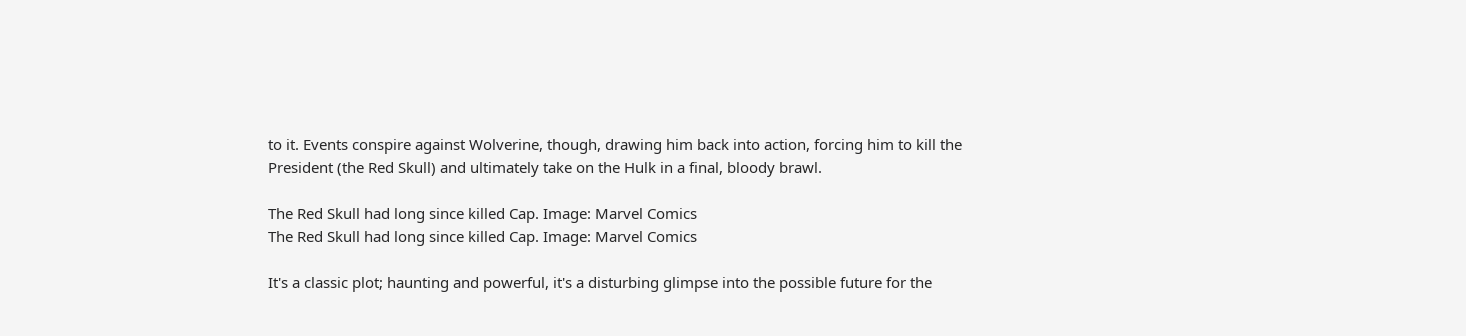to it. Events conspire against Wolverine, though, drawing him back into action, forcing him to kill the President (the Red Skull) and ultimately take on the Hulk in a final, bloody brawl.

The Red Skull had long since killed Cap. Image: Marvel Comics
The Red Skull had long since killed Cap. Image: Marvel Comics

It's a classic plot; haunting and powerful, it's a disturbing glimpse into the possible future for the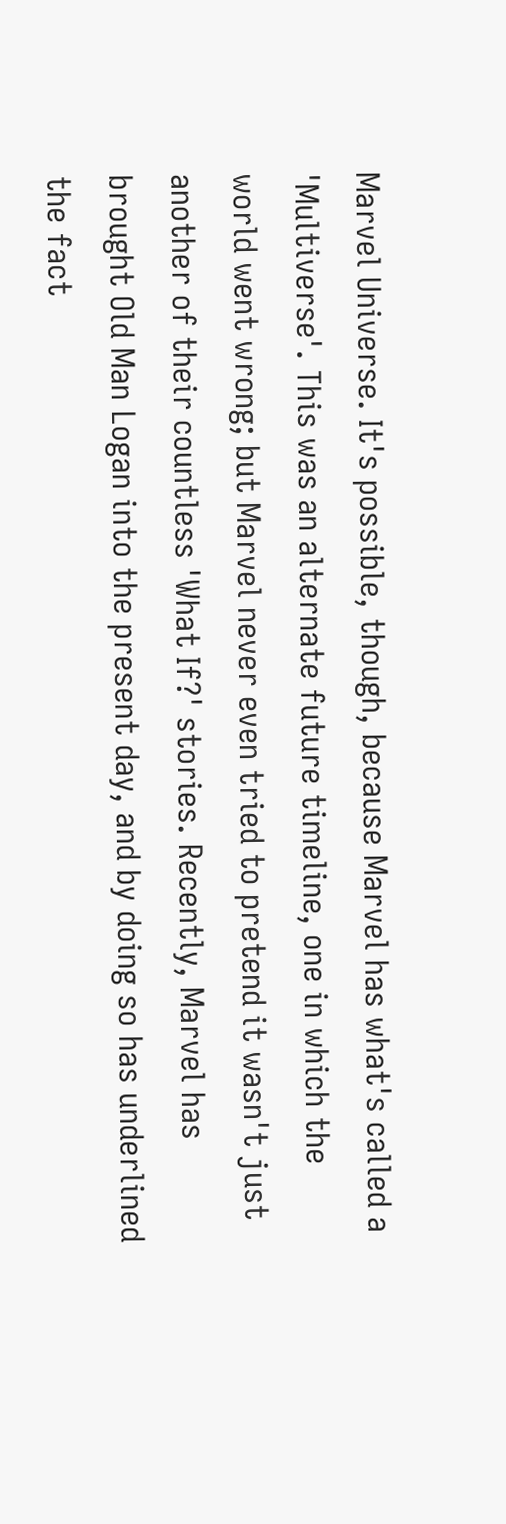Marvel Universe. It's possible, though, because Marvel has what's called a 'Multiverse'. This was an alternate future timeline, one in which the world went wrong; but Marvel never even tried to pretend it wasn't just another of their countless 'What If?' stories. Recently, Marvel has brought Old Man Logan into the present day, and by doing so has underlined the fact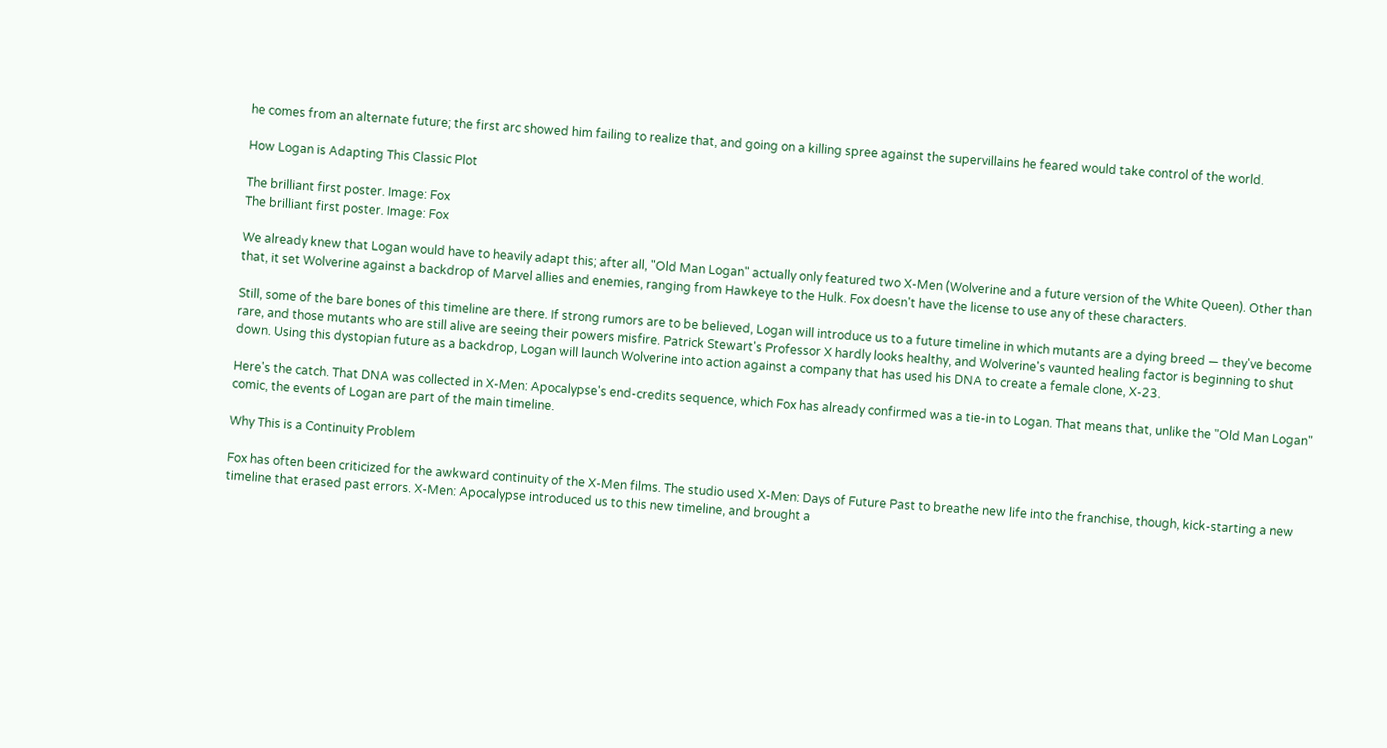he comes from an alternate future; the first arc showed him failing to realize that, and going on a killing spree against the supervillains he feared would take control of the world.

How Logan is Adapting This Classic Plot

The brilliant first poster. Image: Fox
The brilliant first poster. Image: Fox

We already knew that Logan would have to heavily adapt this; after all, "Old Man Logan" actually only featured two X-Men (Wolverine and a future version of the White Queen). Other than that, it set Wolverine against a backdrop of Marvel allies and enemies, ranging from Hawkeye to the Hulk. Fox doesn't have the license to use any of these characters.

Still, some of the bare bones of this timeline are there. If strong rumors are to be believed, Logan will introduce us to a future timeline in which mutants are a dying breed — they've become rare, and those mutants who are still alive are seeing their powers misfire. Patrick Stewart's Professor X hardly looks healthy, and Wolverine's vaunted healing factor is beginning to shut down. Using this dystopian future as a backdrop, Logan will launch Wolverine into action against a company that has used his DNA to create a female clone, X-23.

Here's the catch. That DNA was collected in X-Men: Apocalypse's end-credits sequence, which Fox has already confirmed was a tie-in to Logan. That means that, unlike the "Old Man Logan" comic, the events of Logan are part of the main timeline.

Why This is a Continuity Problem

Fox has often been criticized for the awkward continuity of the X-Men films. The studio used X-Men: Days of Future Past to breathe new life into the franchise, though, kick-starting a new timeline that erased past errors. X-Men: Apocalypse introduced us to this new timeline, and brought a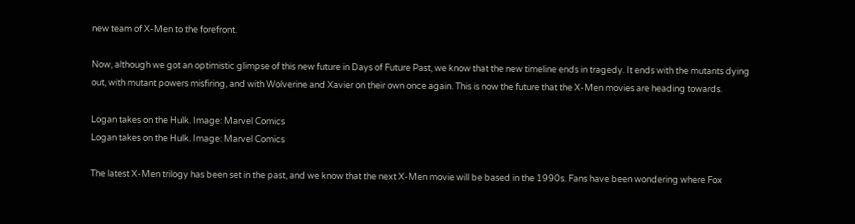new team of X-Men to the forefront.

Now, although we got an optimistic glimpse of this new future in Days of Future Past, we know that the new timeline ends in tragedy. It ends with the mutants dying out, with mutant powers misfiring, and with Wolverine and Xavier on their own once again. This is now the future that the X-Men movies are heading towards.

Logan takes on the Hulk. Image: Marvel Comics
Logan takes on the Hulk. Image: Marvel Comics

The latest X-Men trilogy has been set in the past, and we know that the next X-Men movie will be based in the 1990s. Fans have been wondering where Fox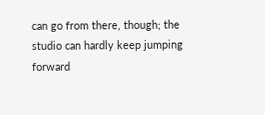can go from there, though; the studio can hardly keep jumping forward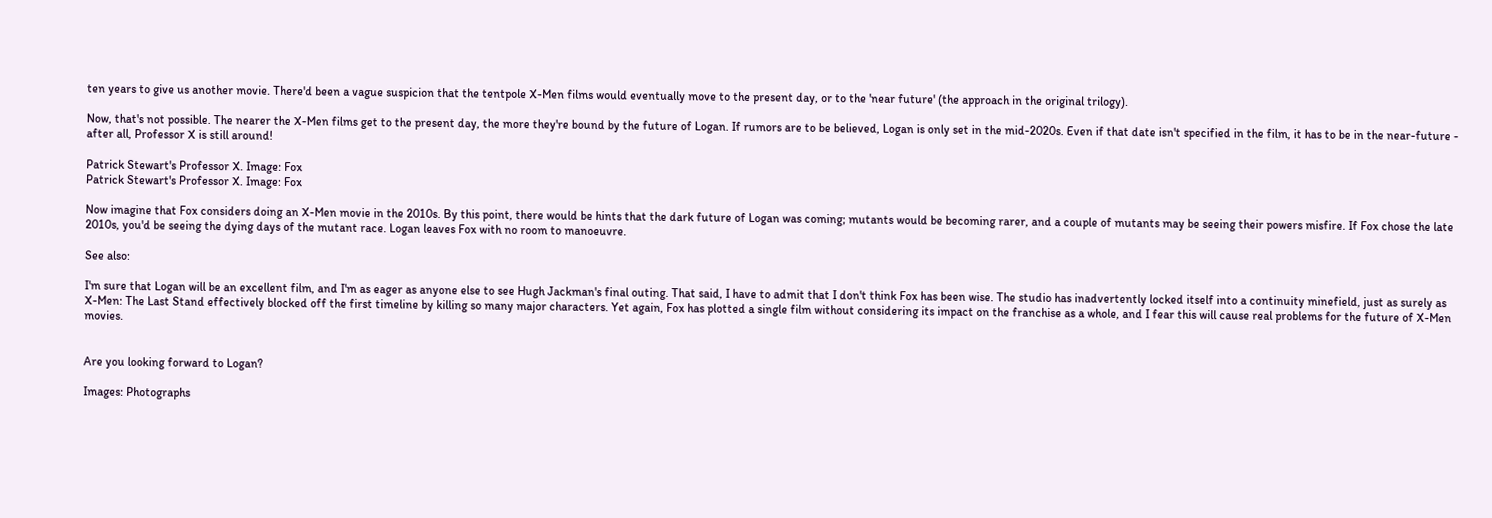ten years to give us another movie. There'd been a vague suspicion that the tentpole X-Men films would eventually move to the present day, or to the 'near future' (the approach in the original trilogy).

Now, that's not possible. The nearer the X-Men films get to the present day, the more they're bound by the future of Logan. If rumors are to be believed, Logan is only set in the mid-2020s. Even if that date isn't specified in the film, it has to be in the near-future - after all, Professor X is still around!

Patrick Stewart's Professor X. Image: Fox
Patrick Stewart's Professor X. Image: Fox

Now imagine that Fox considers doing an X-Men movie in the 2010s. By this point, there would be hints that the dark future of Logan was coming; mutants would be becoming rarer, and a couple of mutants may be seeing their powers misfire. If Fox chose the late 2010s, you'd be seeing the dying days of the mutant race. Logan leaves Fox with no room to manoeuvre.

See also:

I'm sure that Logan will be an excellent film, and I'm as eager as anyone else to see Hugh Jackman's final outing. That said, I have to admit that I don't think Fox has been wise. The studio has inadvertently locked itself into a continuity minefield, just as surely as X-Men: The Last Stand effectively blocked off the first timeline by killing so many major characters. Yet again, Fox has plotted a single film without considering its impact on the franchise as a whole, and I fear this will cause real problems for the future of X-Men movies.


Are you looking forward to Logan?

Images: Photographs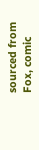sourced from Fox, comic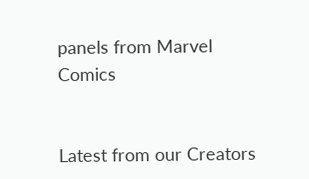panels from Marvel Comics


Latest from our Creators